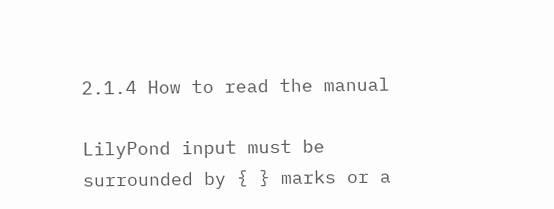2.1.4 How to read the manual

LilyPond input must be surrounded by { } marks or a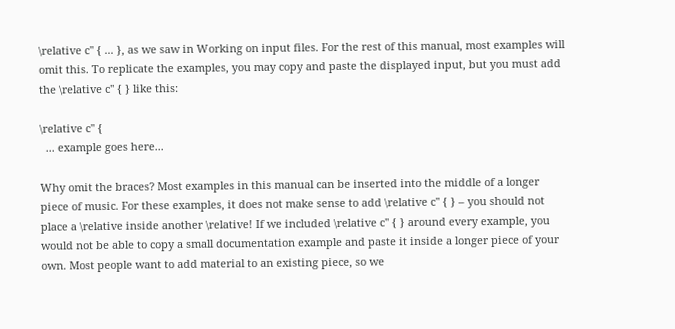\relative c'' { ... }, as we saw in Working on input files. For the rest of this manual, most examples will omit this. To replicate the examples, you may copy and paste the displayed input, but you must add the \relative c'' { } like this:

\relative c'' {
  ... example goes here...

Why omit the braces? Most examples in this manual can be inserted into the middle of a longer piece of music. For these examples, it does not make sense to add \relative c'' { } – you should not place a \relative inside another \relative! If we included \relative c'' { } around every example, you would not be able to copy a small documentation example and paste it inside a longer piece of your own. Most people want to add material to an existing piece, so we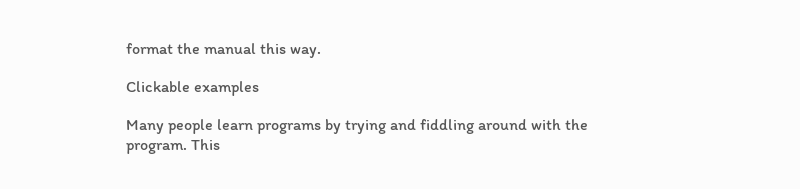format the manual this way.

Clickable examples

Many people learn programs by trying and fiddling around with the program. This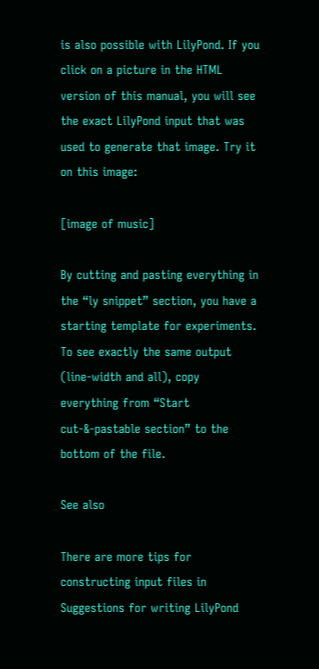is also possible with LilyPond. If you click on a picture in the HTML version of this manual, you will see the exact LilyPond input that was used to generate that image. Try it on this image:

[image of music]

By cutting and pasting everything in the “ly snippet” section, you have a starting template for experiments. To see exactly the same output (line-width and all), copy everything from “Start cut-&-pastable section” to the bottom of the file.

See also

There are more tips for constructing input files in Suggestions for writing LilyPond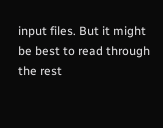input files. But it might be best to read through the rest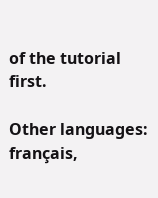of the tutorial first.

Other languages: français,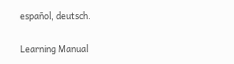español, deutsch.

Learning Manual